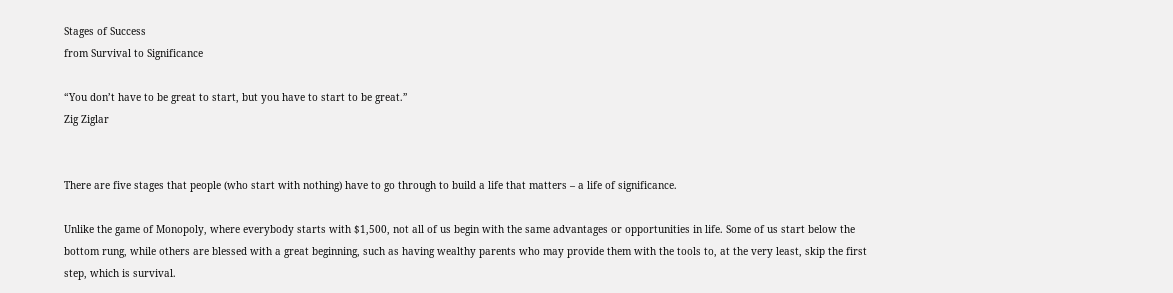Stages of Success
from Survival to Significance

“You don’t have to be great to start, but you have to start to be great.”
Zig Ziglar


There are five stages that people (who start with nothing) have to go through to build a life that matters – a life of significance.

Unlike the game of Monopoly, where everybody starts with $1,500, not all of us begin with the same advantages or opportunities in life. Some of us start below the bottom rung, while others are blessed with a great beginning, such as having wealthy parents who may provide them with the tools to, at the very least, skip the first step, which is survival.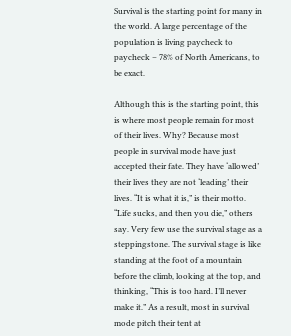Survival is the starting point for many in the world. A large percentage of the population is living paycheck to paycheck – 78% of North Americans, to be exact.

Although this is the starting point, this is where most people remain for most of their lives. Why? Because most people in survival mode have just accepted their fate. They have ‘allowed’ their lives they are not ‘leading’ their lives. “It is what it is,” is their motto. “Life sucks, and then you die,” others say. Very few use the survival stage as a steppingstone. The survival stage is like standing at the foot of a mountain before the climb, looking at the top, and thinking, “This is too hard. I’ll never make it.” As a result, most in survival mode pitch their tent at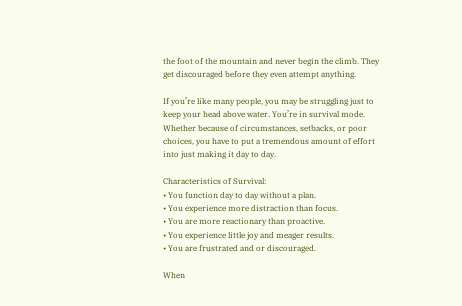the foot of the mountain and never begin the climb. They get discouraged before they even attempt anything.

If you’re like many people, you may be struggling just to keep your head above water. You’re in survival mode. Whether because of circumstances, setbacks, or poor choices, you have to put a tremendous amount of effort into just making it day to day.

Characteristics of Survival:
• You function day to day without a plan.
• You experience more distraction than focus.
• You are more reactionary than proactive.
• You experience little joy and meager results.
• You are frustrated and or discouraged.

When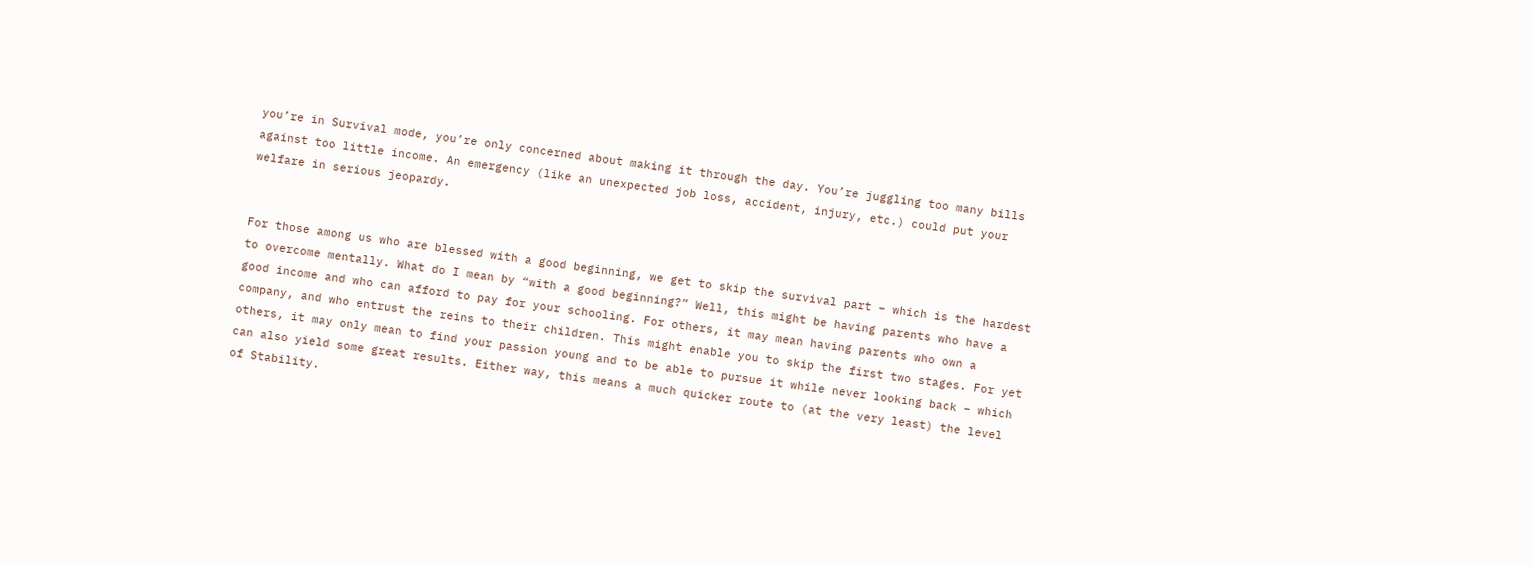you’re in Survival mode, you’re only concerned about making it through the day. You’re juggling too many bills against too little income. An emergency (like an unexpected job loss, accident, injury, etc.) could put your welfare in serious jeopardy.


For those among us who are blessed with a good beginning, we get to skip the survival part – which is the hardest to overcome mentally. What do I mean by “with a good beginning?” Well, this might be having parents who have a good income and who can afford to pay for your schooling. For others, it may mean having parents who own a company, and who entrust the reins to their children. This might enable you to skip the first two stages. For yet others, it may only mean to find your passion young and to be able to pursue it while never looking back – which can also yield some great results. Either way, this means a much quicker route to (at the very least) the level of Stability.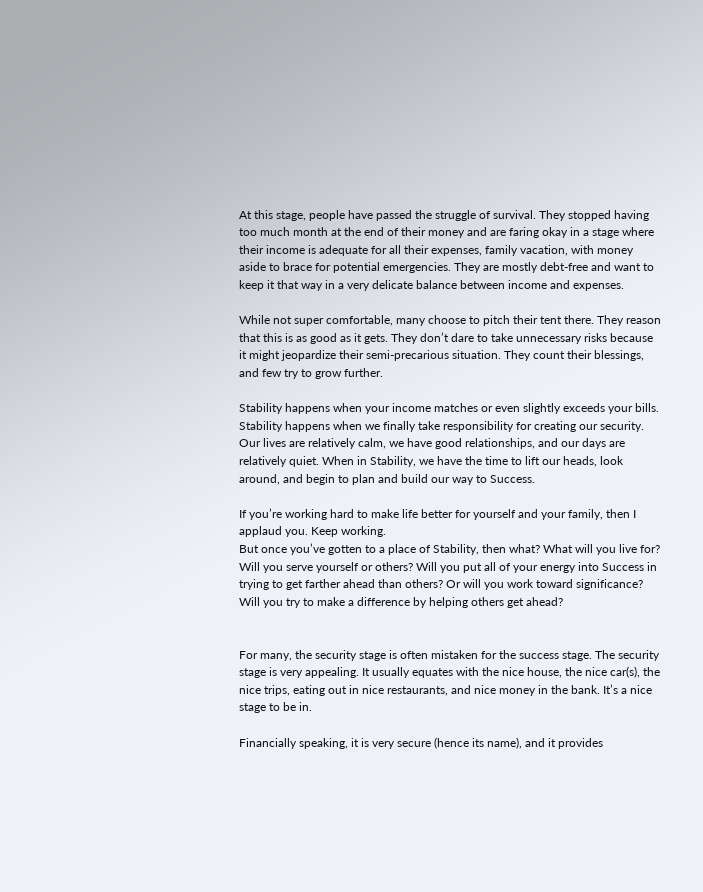At this stage, people have passed the struggle of survival. They stopped having too much month at the end of their money and are faring okay in a stage where their income is adequate for all their expenses, family vacation, with money aside to brace for potential emergencies. They are mostly debt-free and want to keep it that way in a very delicate balance between income and expenses.

While not super comfortable, many choose to pitch their tent there. They reason that this is as good as it gets. They don’t dare to take unnecessary risks because it might jeopardize their semi-precarious situation. They count their blessings, and few try to grow further.

Stability happens when your income matches or even slightly exceeds your bills. Stability happens when we finally take responsibility for creating our security. Our lives are relatively calm, we have good relationships, and our days are relatively quiet. When in Stability, we have the time to lift our heads, look around, and begin to plan and build our way to Success.

If you’re working hard to make life better for yourself and your family, then I applaud you. Keep working.
But once you’ve gotten to a place of Stability, then what? What will you live for? Will you serve yourself or others? Will you put all of your energy into Success in trying to get farther ahead than others? Or will you work toward significance? Will you try to make a difference by helping others get ahead?


For many, the security stage is often mistaken for the success stage. The security stage is very appealing. It usually equates with the nice house, the nice car(s), the nice trips, eating out in nice restaurants, and nice money in the bank. It’s a nice stage to be in.

Financially speaking, it is very secure (hence its name), and it provides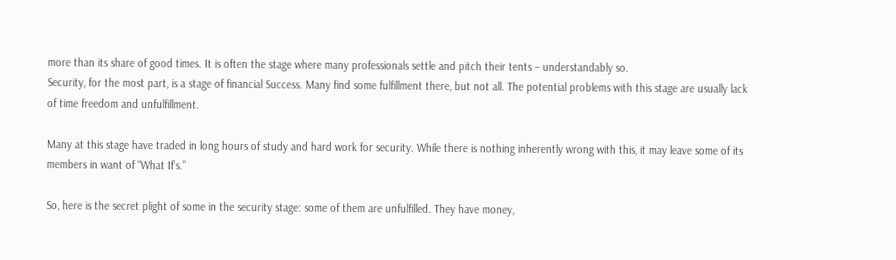more than its share of good times. It is often the stage where many professionals settle and pitch their tents – understandably so.
Security, for the most part, is a stage of financial Success. Many find some fulfillment there, but not all. The potential problems with this stage are usually lack of time freedom and unfulfillment.

Many at this stage have traded in long hours of study and hard work for security. While there is nothing inherently wrong with this, it may leave some of its members in want of “What If’s.”

So, here is the secret plight of some in the security stage: some of them are unfulfilled. They have money,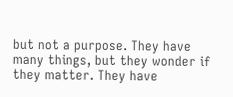but not a purpose. They have many things, but they wonder if they matter. They have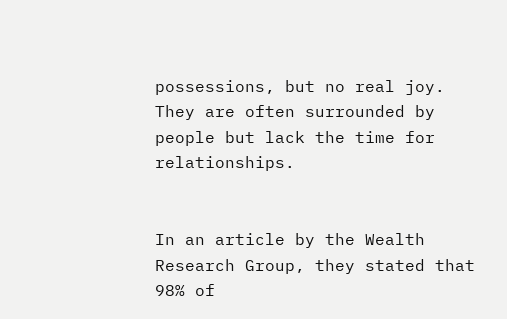possessions, but no real joy. They are often surrounded by people but lack the time for relationships.


In an article by the Wealth Research Group, they stated that 98% of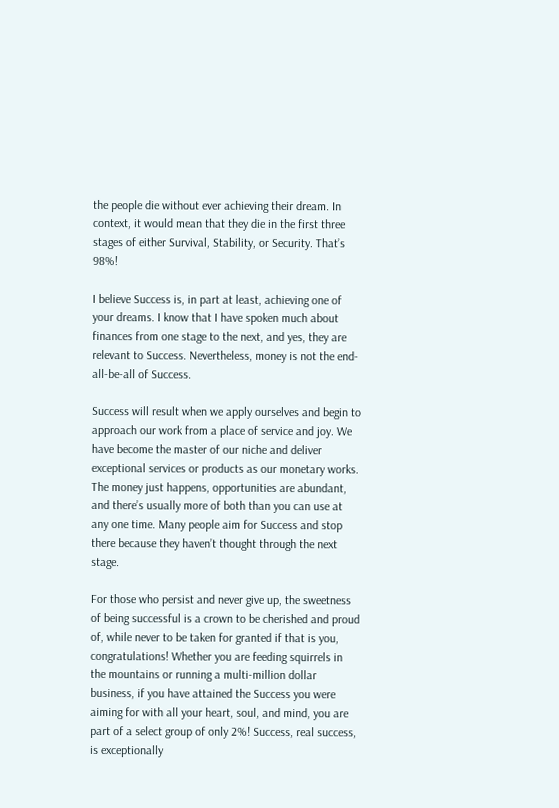the people die without ever achieving their dream. In context, it would mean that they die in the first three stages of either Survival, Stability, or Security. That’s 98%!

I believe Success is, in part at least, achieving one of your dreams. I know that I have spoken much about finances from one stage to the next, and yes, they are relevant to Success. Nevertheless, money is not the end-all-be-all of Success.

Success will result when we apply ourselves and begin to approach our work from a place of service and joy. We have become the master of our niche and deliver exceptional services or products as our monetary works. The money just happens, opportunities are abundant, and there’s usually more of both than you can use at any one time. Many people aim for Success and stop there because they haven’t thought through the next stage.

For those who persist and never give up, the sweetness of being successful is a crown to be cherished and proud of, while never to be taken for granted if that is you, congratulations! Whether you are feeding squirrels in the mountains or running a multi-million dollar business, if you have attained the Success you were aiming for with all your heart, soul, and mind, you are part of a select group of only 2%! Success, real success, is exceptionally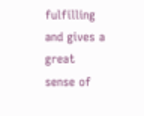fulfilling and gives a great sense of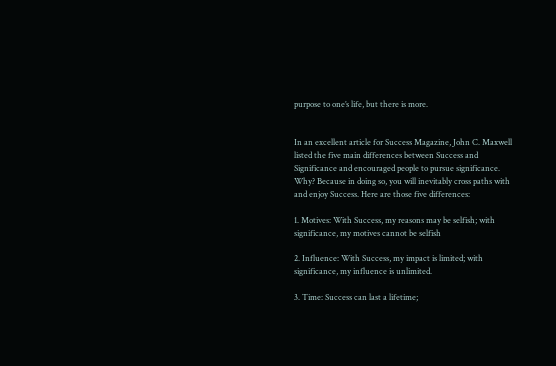purpose to one’s life, but there is more.


In an excellent article for Success Magazine, John C. Maxwell listed the five main differences between Success and Significance and encouraged people to pursue significance. Why? Because in doing so, you will inevitably cross paths with and enjoy Success. Here are those five differences:

1. Motives: With Success, my reasons may be selfish; with significance, my motives cannot be selfish

2. Influence: With Success, my impact is limited; with significance, my influence is unlimited.

3. Time: Success can last a lifetime;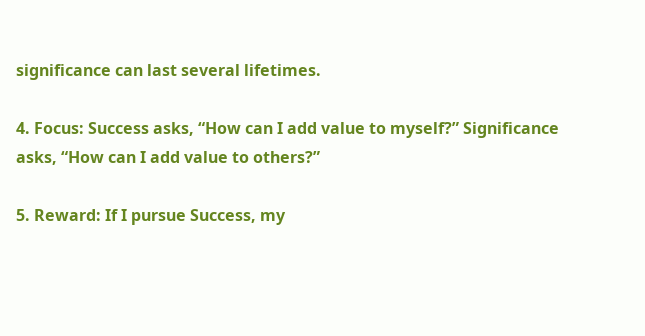significance can last several lifetimes.

4. Focus: Success asks, “How can I add value to myself?” Significance asks, “How can I add value to others?”

5. Reward: If I pursue Success, my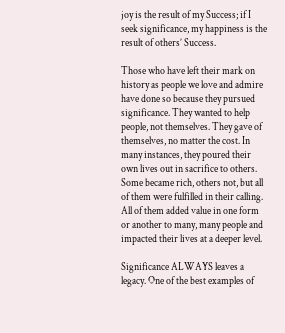joy is the result of my Success; if I seek significance, my happiness is the result of others’ Success.

Those who have left their mark on history as people we love and admire have done so because they pursued significance. They wanted to help people, not themselves. They gave of themselves, no matter the cost. In many instances, they poured their own lives out in sacrifice to others. Some became rich, others not, but all of them were fulfilled in their calling. All of them added value in one form or another to many, many people and impacted their lives at a deeper level.

Significance ALWAYS leaves a legacy. One of the best examples of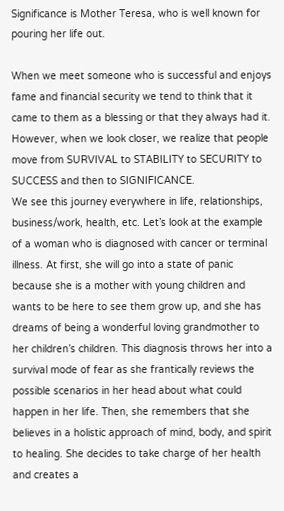Significance is Mother Teresa, who is well known for pouring her life out.

When we meet someone who is successful and enjoys fame and financial security we tend to think that it came to them as a blessing or that they always had it. However, when we look closer, we realize that people move from SURVIVAL to STABILITY to SECURITY to SUCCESS and then to SIGNIFICANCE.
We see this journey everywhere in life, relationships, business/work, health, etc. Let’s look at the example of a woman who is diagnosed with cancer or terminal illness. At first, she will go into a state of panic because she is a mother with young children and wants to be here to see them grow up, and she has dreams of being a wonderful loving grandmother to her children’s children. This diagnosis throws her into a survival mode of fear as she frantically reviews the possible scenarios in her head about what could happen in her life. Then, she remembers that she believes in a holistic approach of mind, body, and spirit to healing. She decides to take charge of her health and creates a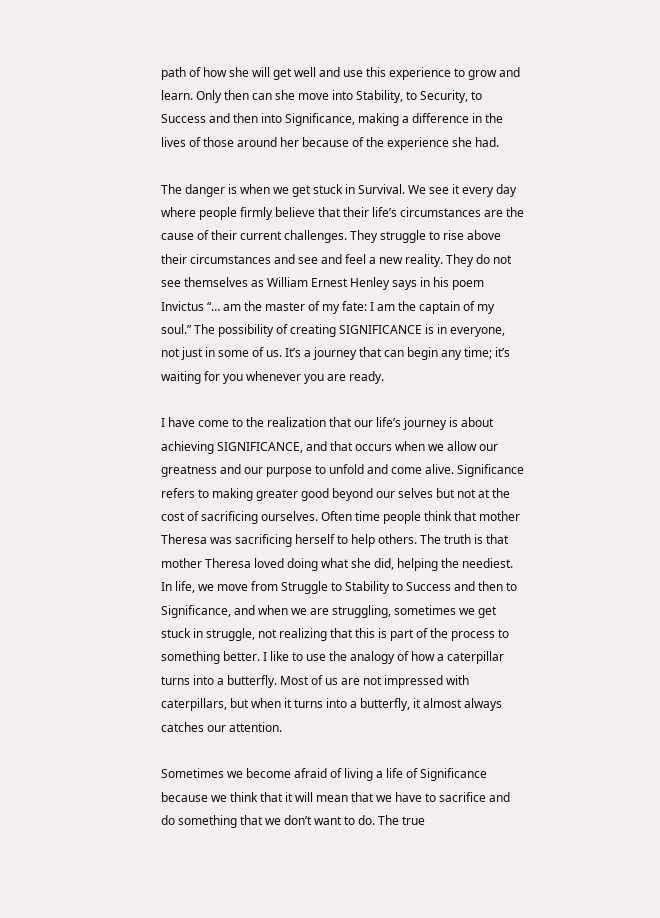path of how she will get well and use this experience to grow and learn. Only then can she move into Stability, to Security, to Success and then into Significance, making a difference in the lives of those around her because of the experience she had.

The danger is when we get stuck in Survival. We see it every day where people firmly believe that their life’s circumstances are the cause of their current challenges. They struggle to rise above their circumstances and see and feel a new reality. They do not see themselves as William Ernest Henley says in his poem Invictus “… am the master of my fate: I am the captain of my soul.” The possibility of creating SIGNIFICANCE is in everyone, not just in some of us. It’s a journey that can begin any time; it’s waiting for you whenever you are ready.

I have come to the realization that our life’s journey is about achieving SIGNIFICANCE, and that occurs when we allow our greatness and our purpose to unfold and come alive. Significance refers to making greater good beyond our selves but not at the cost of sacrificing ourselves. Often time people think that mother Theresa was sacrificing herself to help others. The truth is that mother Theresa loved doing what she did, helping the neediest. In life, we move from Struggle to Stability to Success and then to Significance, and when we are struggling, sometimes we get stuck in struggle, not realizing that this is part of the process to something better. I like to use the analogy of how a caterpillar turns into a butterfly. Most of us are not impressed with caterpillars, but when it turns into a butterfly, it almost always catches our attention.

Sometimes we become afraid of living a life of Significance because we think that it will mean that we have to sacrifice and do something that we don’t want to do. The true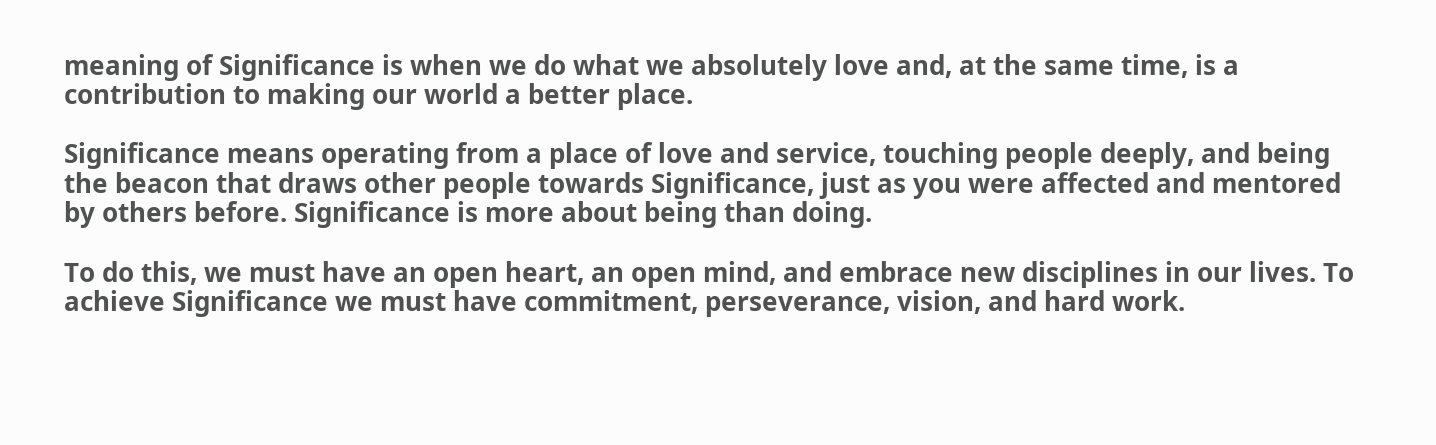meaning of Significance is when we do what we absolutely love and, at the same time, is a contribution to making our world a better place.

Significance means operating from a place of love and service, touching people deeply, and being the beacon that draws other people towards Significance, just as you were affected and mentored by others before. Significance is more about being than doing.

To do this, we must have an open heart, an open mind, and embrace new disciplines in our lives. To achieve Significance we must have commitment, perseverance, vision, and hard work.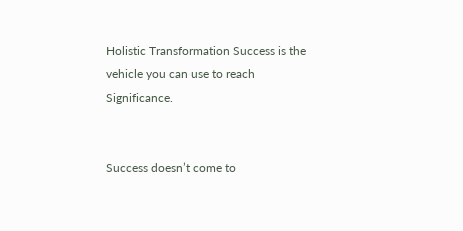Holistic Transformation Success is the vehicle you can use to reach Significance.


Success doesn’t come to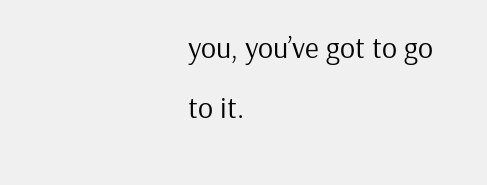you, you’ve got to go to it.